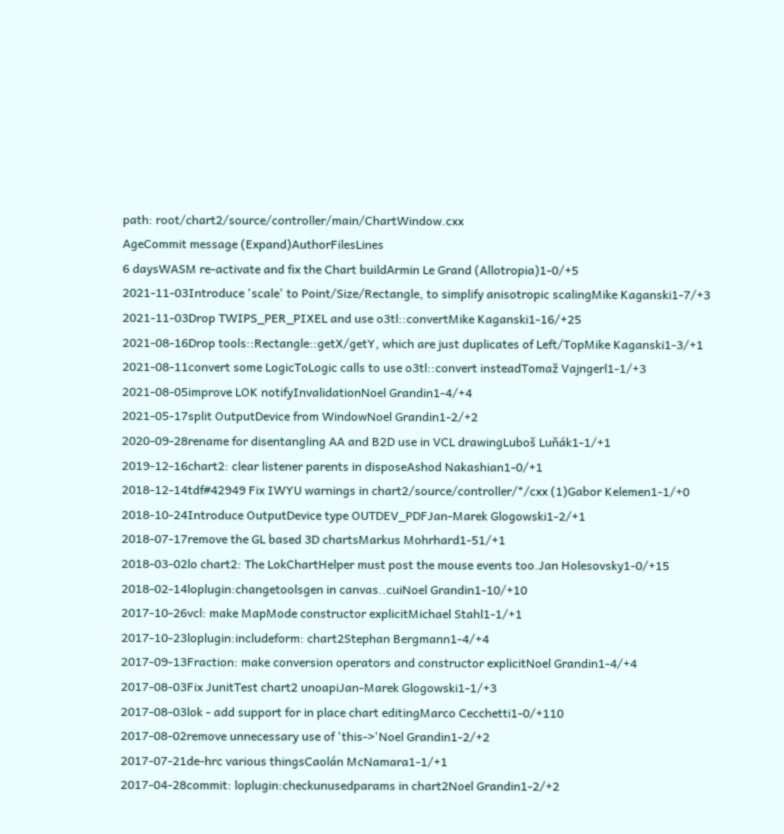path: root/chart2/source/controller/main/ChartWindow.cxx
AgeCommit message (Expand)AuthorFilesLines
6 daysWASM re-activate and fix the Chart buildArmin Le Grand (Allotropia)1-0/+5
2021-11-03Introduce 'scale' to Point/Size/Rectangle, to simplify anisotropic scalingMike Kaganski1-7/+3
2021-11-03Drop TWIPS_PER_PIXEL and use o3tl::convertMike Kaganski1-16/+25
2021-08-16Drop tools::Rectangle::getX/getY, which are just duplicates of Left/TopMike Kaganski1-3/+1
2021-08-11convert some LogicToLogic calls to use o3tl::convert insteadTomaž Vajngerl1-1/+3
2021-08-05improve LOK notifyInvalidationNoel Grandin1-4/+4
2021-05-17split OutputDevice from WindowNoel Grandin1-2/+2
2020-09-28rename for disentangling AA and B2D use in VCL drawingLuboš Luňák1-1/+1
2019-12-16chart2: clear listener parents in disposeAshod Nakashian1-0/+1
2018-12-14tdf#42949 Fix IWYU warnings in chart2/source/controller/*/cxx (1)Gabor Kelemen1-1/+0
2018-10-24Introduce OutputDevice type OUTDEV_PDFJan-Marek Glogowski1-2/+1
2018-07-17remove the GL based 3D chartsMarkus Mohrhard1-51/+1
2018-03-02lo chart2: The LokChartHelper must post the mouse events too.Jan Holesovsky1-0/+15
2018-02-14loplugin:changetoolsgen in canvas..cuiNoel Grandin1-10/+10
2017-10-26vcl: make MapMode constructor explicitMichael Stahl1-1/+1
2017-10-23loplugin:includeform: chart2Stephan Bergmann1-4/+4
2017-09-13Fraction: make conversion operators and constructor explicitNoel Grandin1-4/+4
2017-08-03Fix JunitTest chart2 unoapiJan-Marek Glogowski1-1/+3
2017-08-03lok - add support for in place chart editingMarco Cecchetti1-0/+110
2017-08-02remove unnecessary use of 'this->'Noel Grandin1-2/+2
2017-07-21de-hrc various thingsCaolán McNamara1-1/+1
2017-04-28commit: loplugin:checkunusedparams in chart2Noel Grandin1-2/+2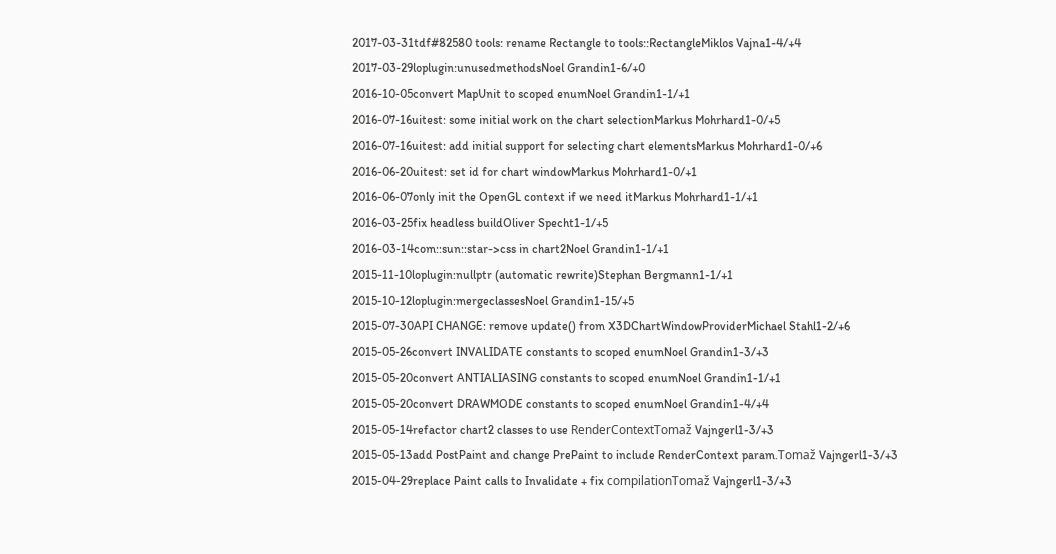2017-03-31tdf#82580 tools: rename Rectangle to tools::RectangleMiklos Vajna1-4/+4
2017-03-29loplugin:unusedmethodsNoel Grandin1-6/+0
2016-10-05convert MapUnit to scoped enumNoel Grandin1-1/+1
2016-07-16uitest: some initial work on the chart selectionMarkus Mohrhard1-0/+5
2016-07-16uitest: add initial support for selecting chart elementsMarkus Mohrhard1-0/+6
2016-06-20uitest: set id for chart windowMarkus Mohrhard1-0/+1
2016-06-07only init the OpenGL context if we need itMarkus Mohrhard1-1/+1
2016-03-25fix headless buildOliver Specht1-1/+5
2016-03-14com::sun::star->css in chart2Noel Grandin1-1/+1
2015-11-10loplugin:nullptr (automatic rewrite)Stephan Bergmann1-1/+1
2015-10-12loplugin:mergeclassesNoel Grandin1-15/+5
2015-07-30API CHANGE: remove update() from X3DChartWindowProviderMichael Stahl1-2/+6
2015-05-26convert INVALIDATE constants to scoped enumNoel Grandin1-3/+3
2015-05-20convert ANTIALIASING constants to scoped enumNoel Grandin1-1/+1
2015-05-20convert DRAWMODE constants to scoped enumNoel Grandin1-4/+4
2015-05-14refactor chart2 classes to use RenderContextTomaž Vajngerl1-3/+3
2015-05-13add PostPaint and change PrePaint to include RenderContext param.Tomaž Vajngerl1-3/+3
2015-04-29replace Paint calls to Invalidate + fix compilationTomaž Vajngerl1-3/+3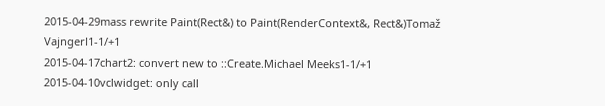2015-04-29mass rewrite Paint(Rect&) to Paint(RenderContext&, Rect&)Tomaž Vajngerl1-1/+1
2015-04-17chart2: convert new to ::Create.Michael Meeks1-1/+1
2015-04-10vclwidget: only call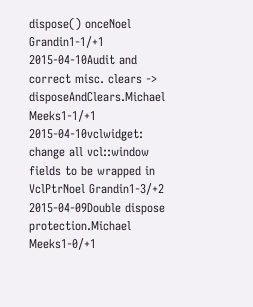dispose() onceNoel Grandin1-1/+1
2015-04-10Audit and correct misc. clears -> disposeAndClears.Michael Meeks1-1/+1
2015-04-10vclwidget: change all vcl::window fields to be wrapped in VclPtrNoel Grandin1-3/+2
2015-04-09Double dispose protection.Michael Meeks1-0/+1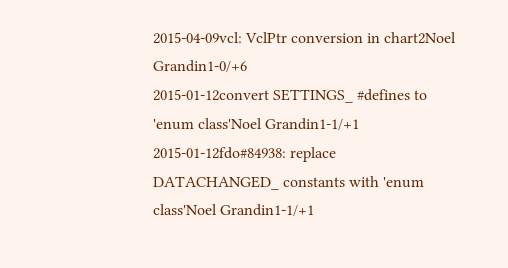2015-04-09vcl: VclPtr conversion in chart2Noel Grandin1-0/+6
2015-01-12convert SETTINGS_ #defines to 'enum class'Noel Grandin1-1/+1
2015-01-12fdo#84938: replace DATACHANGED_ constants with 'enum class'Noel Grandin1-1/+1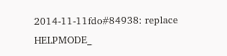2014-11-11fdo#84938: replace HELPMODE_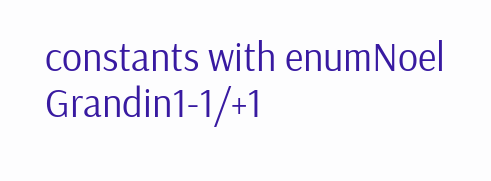constants with enumNoel Grandin1-1/+1